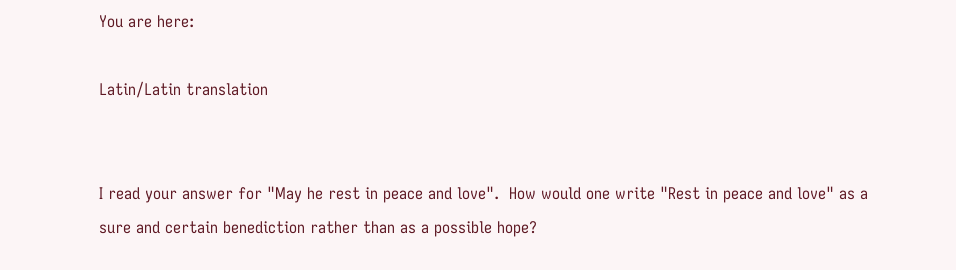You are here:

Latin/Latin translation


I read your answer for "May he rest in peace and love".  How would one write "Rest in peace and love" as a sure and certain benediction rather than as a possible hope?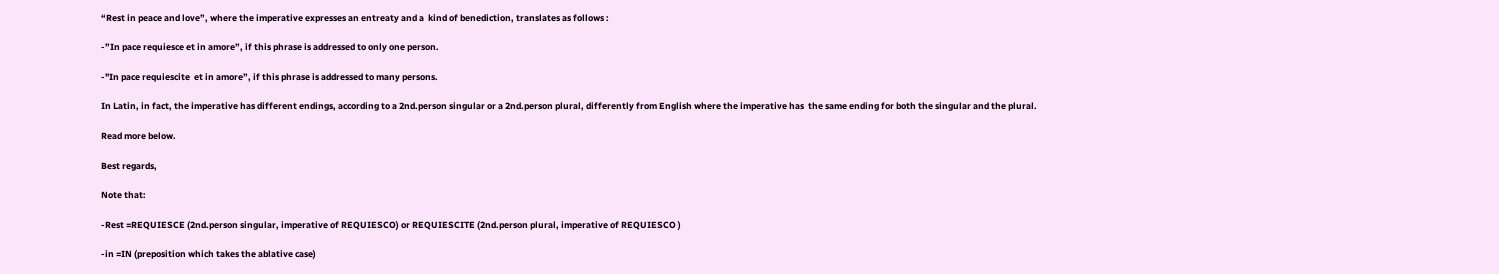“Rest in peace and love”, where the imperative expresses an entreaty and a  kind of benediction, translates as follows :

-”In pace requiesce et in amore”, if this phrase is addressed to only one person.

-"In pace requiescite  et in amore”, if this phrase is addressed to many persons.

In Latin, in fact, the imperative has different endings, according to a 2nd.person singular or a 2nd.person plural, differently from English where the imperative has  the same ending for both the singular and the plural.

Read more below.

Best regards,

Note that:

-Rest =REQUIESCE (2nd.person singular, imperative of REQUIESCO) or REQUIESCITE (2nd.person plural, imperative of REQUIESCO )

-in =IN (preposition which takes the ablative case)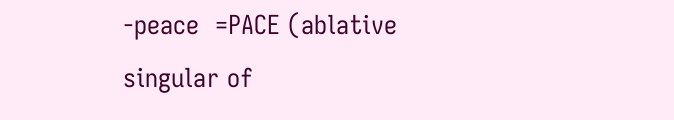-peace  =PACE (ablative singular of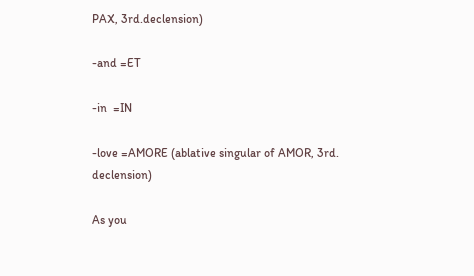PAX, 3rd.declension)

-and =ET

-in  =IN

-love =AMORE (ablative singular of AMOR, 3rd. declension)

As you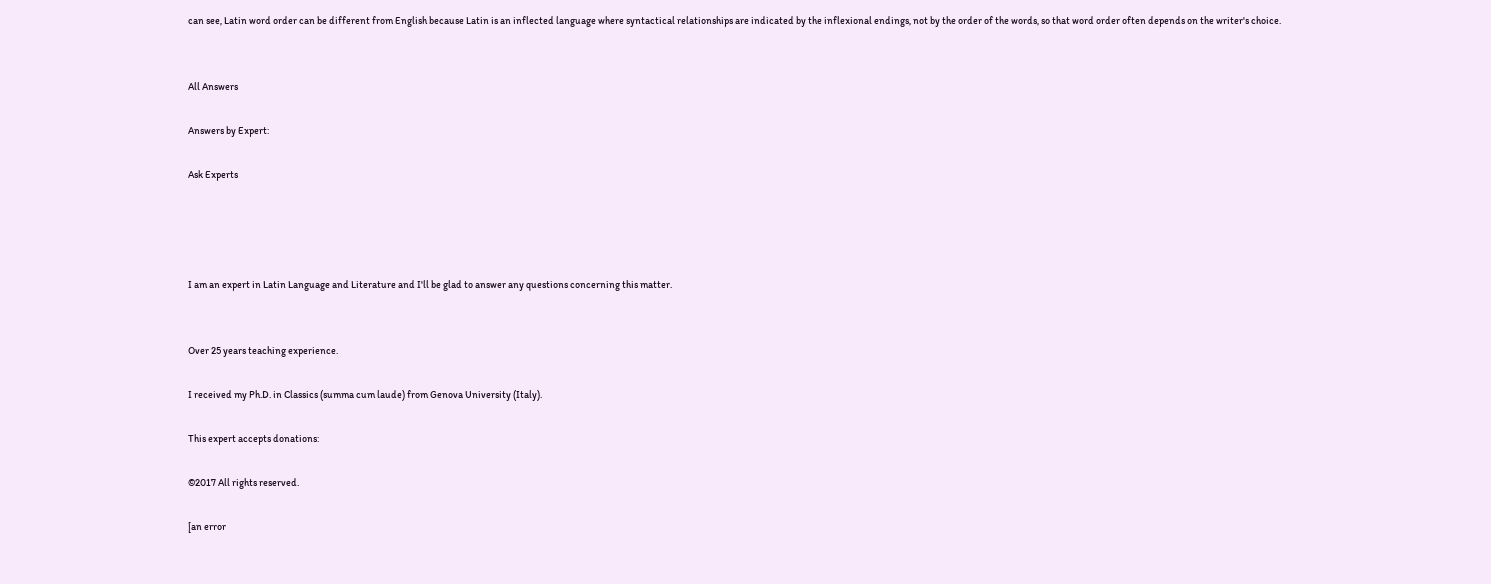can see, Latin word order can be different from English because Latin is an inflected language where syntactical relationships are indicated by the inflexional endings, not by the order of the words, so that word order often depends on the writer's choice.


All Answers

Answers by Expert:

Ask Experts




I am an expert in Latin Language and Literature and I'll be glad to answer any questions concerning this matter.


Over 25 years teaching experience.

I received my Ph.D. in Classics (summa cum laude) from Genova University (Italy).

This expert accepts donations:

©2017 All rights reserved.

[an error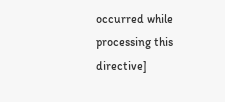occurred while processing this directive]